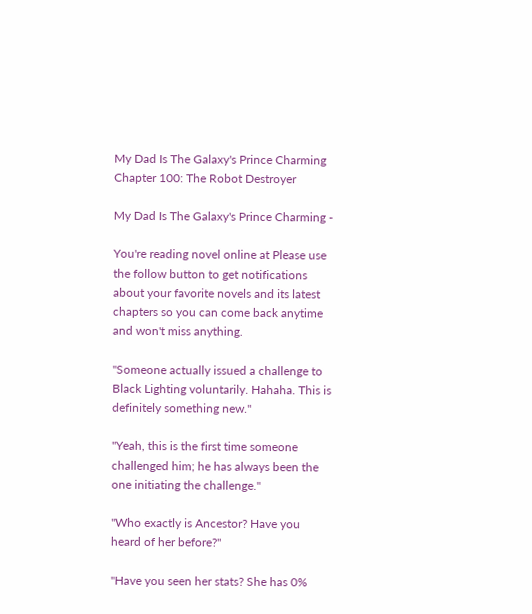My Dad Is The Galaxy's Prince Charming Chapter 100: The Robot Destroyer

My Dad Is The Galaxy's Prince Charming -

You're reading novel online at Please use the follow button to get notifications about your favorite novels and its latest chapters so you can come back anytime and won't miss anything.

"Someone actually issued a challenge to Black Lighting voluntarily. Hahaha. This is definitely something new."

"Yeah, this is the first time someone challenged him; he has always been the one initiating the challenge."

"Who exactly is Ancestor? Have you heard of her before?"

"Have you seen her stats? She has 0%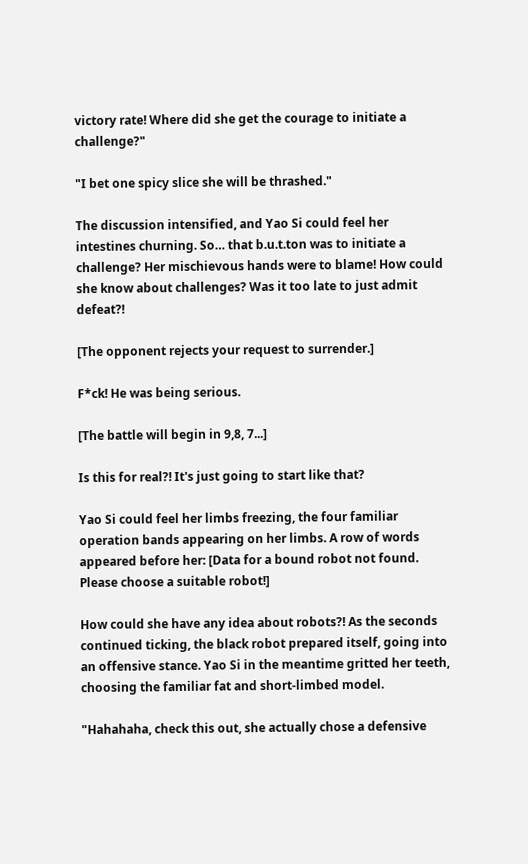victory rate! Where did she get the courage to initiate a challenge?"

"I bet one spicy slice she will be thrashed."

The discussion intensified, and Yao Si could feel her intestines churning. So… that b.u.t.ton was to initiate a challenge? Her mischievous hands were to blame! How could she know about challenges? Was it too late to just admit defeat?!

[The opponent rejects your request to surrender.]

F*ck! He was being serious.

[The battle will begin in 9,8, 7...]

Is this for real?! It's just going to start like that?

Yao Si could feel her limbs freezing, the four familiar operation bands appearing on her limbs. A row of words appeared before her: [Data for a bound robot not found. Please choose a suitable robot!]

How could she have any idea about robots?! As the seconds continued ticking, the black robot prepared itself, going into an offensive stance. Yao Si in the meantime gritted her teeth, choosing the familiar fat and short-limbed model.

"Hahahaha, check this out, she actually chose a defensive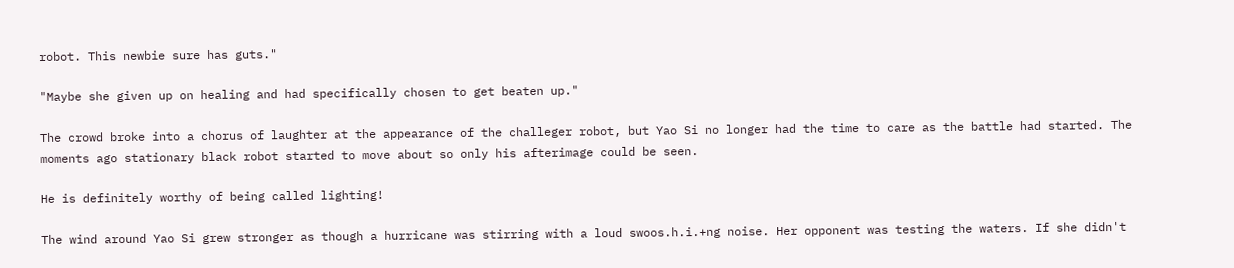robot. This newbie sure has guts."

"Maybe she given up on healing and had specifically chosen to get beaten up."

The crowd broke into a chorus of laughter at the appearance of the challeger robot, but Yao Si no longer had the time to care as the battle had started. The moments ago stationary black robot started to move about so only his afterimage could be seen.

He is definitely worthy of being called lighting!

The wind around Yao Si grew stronger as though a hurricane was stirring with a loud swoos.h.i.+ng noise. Her opponent was testing the waters. If she didn't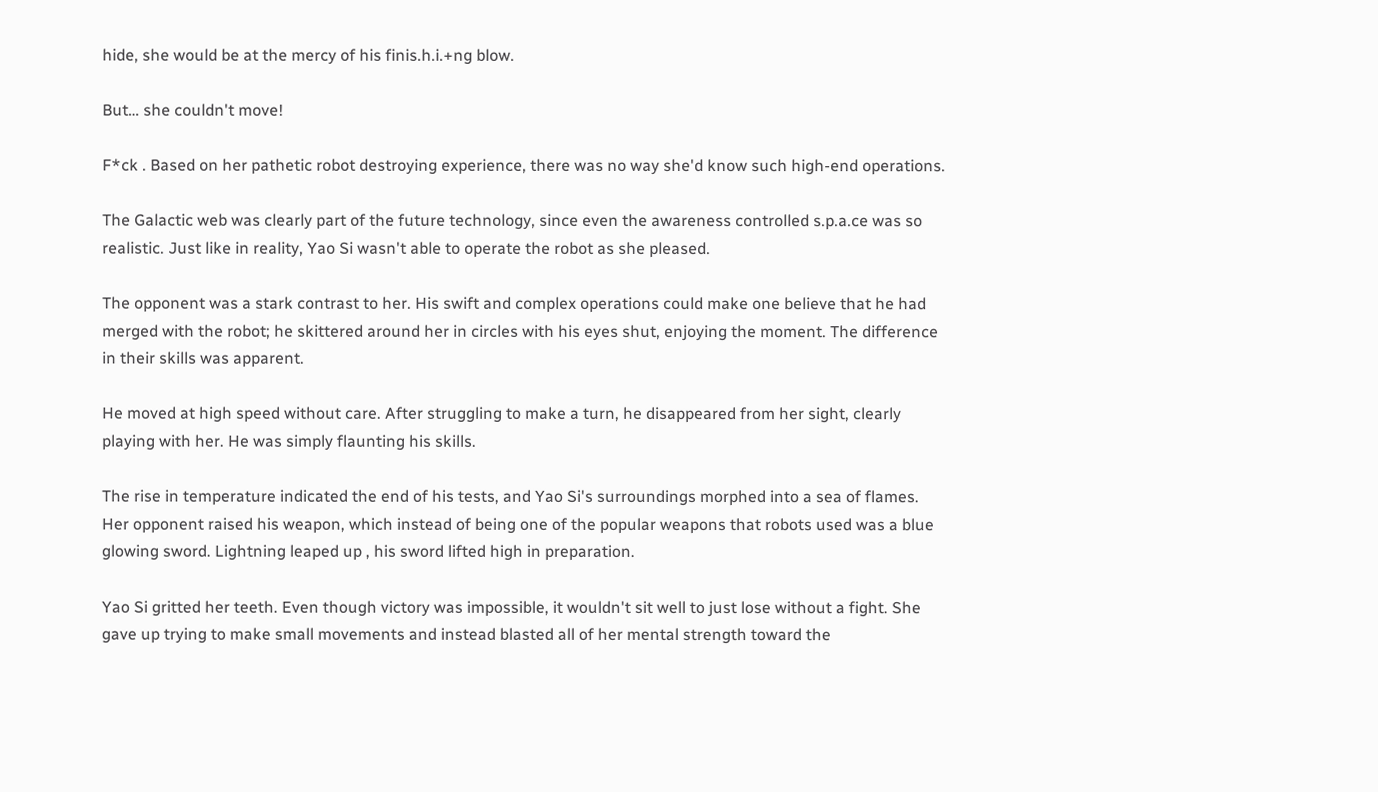hide, she would be at the mercy of his finis.h.i.+ng blow.

But… she couldn't move!

F*ck . Based on her pathetic robot destroying experience, there was no way she'd know such high-end operations.

The Galactic web was clearly part of the future technology, since even the awareness controlled s.p.a.ce was so realistic. Just like in reality, Yao Si wasn't able to operate the robot as she pleased.

The opponent was a stark contrast to her. His swift and complex operations could make one believe that he had merged with the robot; he skittered around her in circles with his eyes shut, enjoying the moment. The difference in their skills was apparent.

He moved at high speed without care. After struggling to make a turn, he disappeared from her sight, clearly playing with her. He was simply flaunting his skills.

The rise in temperature indicated the end of his tests, and Yao Si's surroundings morphed into a sea of flames. Her opponent raised his weapon, which instead of being one of the popular weapons that robots used was a blue glowing sword. Lightning leaped up , his sword lifted high in preparation.

Yao Si gritted her teeth. Even though victory was impossible, it wouldn't sit well to just lose without a fight. She gave up trying to make small movements and instead blasted all of her mental strength toward the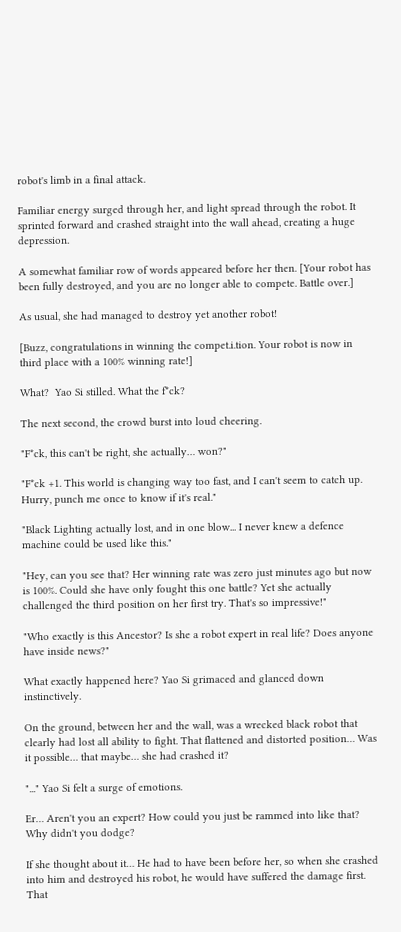robot's limb in a final attack.

Familiar energy surged through her, and light spread through the robot. It sprinted forward and crashed straight into the wall ahead, creating a huge depression.

A somewhat familiar row of words appeared before her then. [Your robot has been fully destroyed, and you are no longer able to compete. Battle over.]

As usual, she had managed to destroy yet another robot!

[Buzz, congratulations in winning the compet.i.tion. Your robot is now in third place with a 100% winning rate!]

What?  Yao Si stilled. What the f*ck?

The next second, the crowd burst into loud cheering.

"F*ck, this can't be right, she actually… won?"

"F*ck +1. This world is changing way too fast, and I can't seem to catch up. Hurry, punch me once to know if it's real."

"Black Lighting actually lost, and in one blow... I never knew a defence machine could be used like this."

"Hey, can you see that? Her winning rate was zero just minutes ago but now is 100%. Could she have only fought this one battle? Yet she actually challenged the third position on her first try. That's so impressive!"

"Who exactly is this Ancestor? Is she a robot expert in real life? Does anyone have inside news?"

What exactly happened here? Yao Si grimaced and glanced down instinctively.

On the ground, between her and the wall, was a wrecked black robot that clearly had lost all ability to fight. That flattened and distorted position… Was it possible… that maybe… she had crashed it?

"..." Yao Si felt a surge of emotions.

Er… Aren't you an expert? How could you just be rammed into like that? Why didn't you dodge?

If she thought about it… He had to have been before her, so when she crashed into him and destroyed his robot, he would have suffered the damage first. That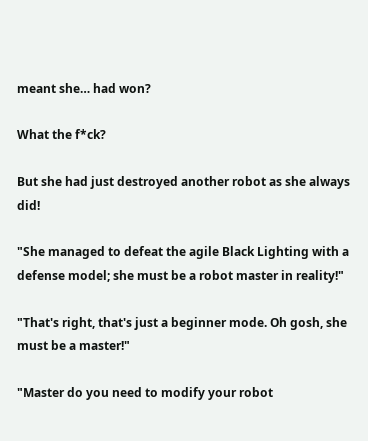meant she… had won?

What the f*ck?

But she had just destroyed another robot as she always did!

"She managed to defeat the agile Black Lighting with a defense model; she must be a robot master in reality!"

"That's right, that's just a beginner mode. Oh gosh, she must be a master!"

"Master do you need to modify your robot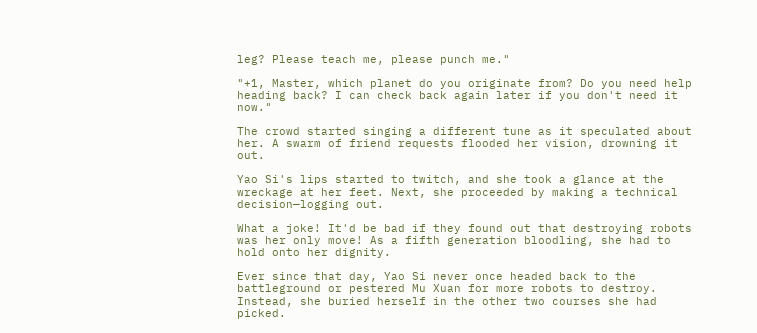leg? Please teach me, please punch me."

"+1, Master, which planet do you originate from? Do you need help heading back? I can check back again later if you don't need it now."

The crowd started singing a different tune as it speculated about her. A swarm of friend requests flooded her vision, drowning it out.

Yao Si's lips started to twitch, and she took a glance at the wreckage at her feet. Next, she proceeded by making a technical decision—logging out.

What a joke! It'd be bad if they found out that destroying robots was her only move! As a fifth generation bloodling, she had to hold onto her dignity.

Ever since that day, Yao Si never once headed back to the battleground or pestered Mu Xuan for more robots to destroy. Instead, she buried herself in the other two courses she had picked.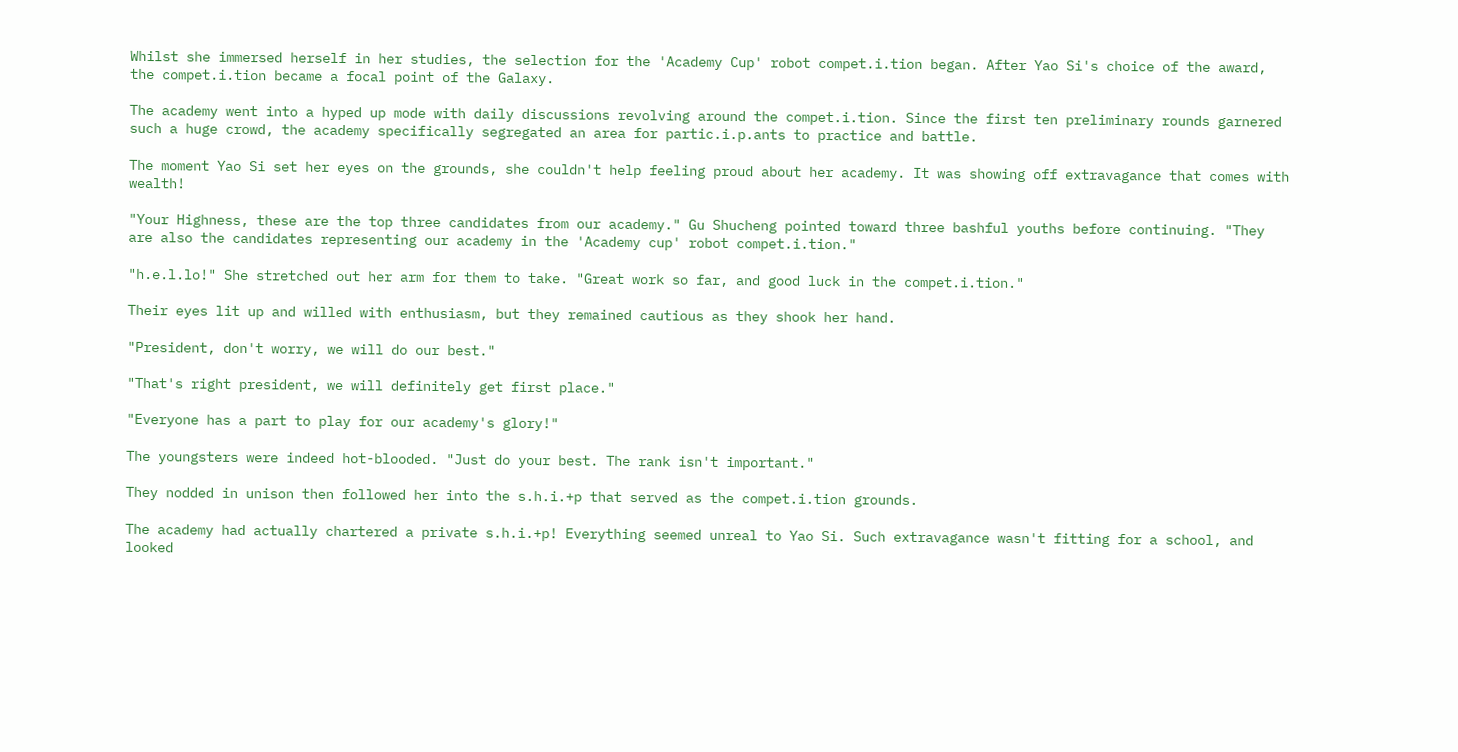Whilst she immersed herself in her studies, the selection for the 'Academy Cup' robot compet.i.tion began. After Yao Si's choice of the award, the compet.i.tion became a focal point of the Galaxy.

The academy went into a hyped up mode with daily discussions revolving around the compet.i.tion. Since the first ten preliminary rounds garnered such a huge crowd, the academy specifically segregated an area for partic.i.p.ants to practice and battle.

The moment Yao Si set her eyes on the grounds, she couldn't help feeling proud about her academy. It was showing off extravagance that comes with wealth!

"Your Highness, these are the top three candidates from our academy." Gu Shucheng pointed toward three bashful youths before continuing. "They are also the candidates representing our academy in the 'Academy cup' robot compet.i.tion."

"h.e.l.lo!" She stretched out her arm for them to take. "Great work so far, and good luck in the compet.i.tion."

Their eyes lit up and willed with enthusiasm, but they remained cautious as they shook her hand.

"President, don't worry, we will do our best."

"That's right president, we will definitely get first place."

"Everyone has a part to play for our academy's glory!"

The youngsters were indeed hot-blooded. "Just do your best. The rank isn't important."

They nodded in unison then followed her into the s.h.i.+p that served as the compet.i.tion grounds.

The academy had actually chartered a private s.h.i.+p! Everything seemed unreal to Yao Si. Such extravagance wasn't fitting for a school, and looked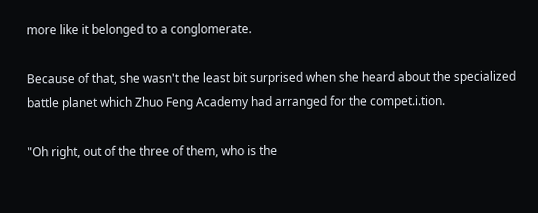more like it belonged to a conglomerate.

Because of that, she wasn't the least bit surprised when she heard about the specialized battle planet which Zhuo Feng Academy had arranged for the compet.i.tion.

"Oh right, out of the three of them, who is the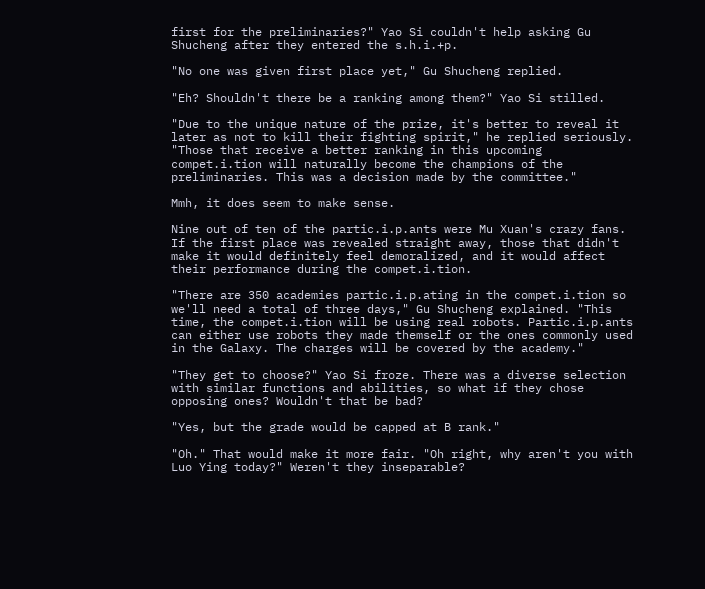first for the preliminaries?" Yao Si couldn't help asking Gu Shucheng after they entered the s.h.i.+p.

"No one was given first place yet," Gu Shucheng replied.

"Eh? Shouldn't there be a ranking among them?" Yao Si stilled.

"Due to the unique nature of the prize, it's better to reveal it later as not to kill their fighting spirit," he replied seriously. "Those that receive a better ranking in this upcoming compet.i.tion will naturally become the champions of the preliminaries. This was a decision made by the committee."

Mmh, it does seem to make sense.

Nine out of ten of the partic.i.p.ants were Mu Xuan's crazy fans. If the first place was revealed straight away, those that didn't make it would definitely feel demoralized, and it would affect their performance during the compet.i.tion.

"There are 350 academies partic.i.p.ating in the compet.i.tion so we'll need a total of three days," Gu Shucheng explained. "This time, the compet.i.tion will be using real robots. Partic.i.p.ants can either use robots they made themself or the ones commonly used in the Galaxy. The charges will be covered by the academy."

"They get to choose?" Yao Si froze. There was a diverse selection with similar functions and abilities, so what if they chose opposing ones? Wouldn't that be bad?

"Yes, but the grade would be capped at B rank."

"Oh." That would make it more fair. "Oh right, why aren't you with Luo Ying today?" Weren't they inseparable?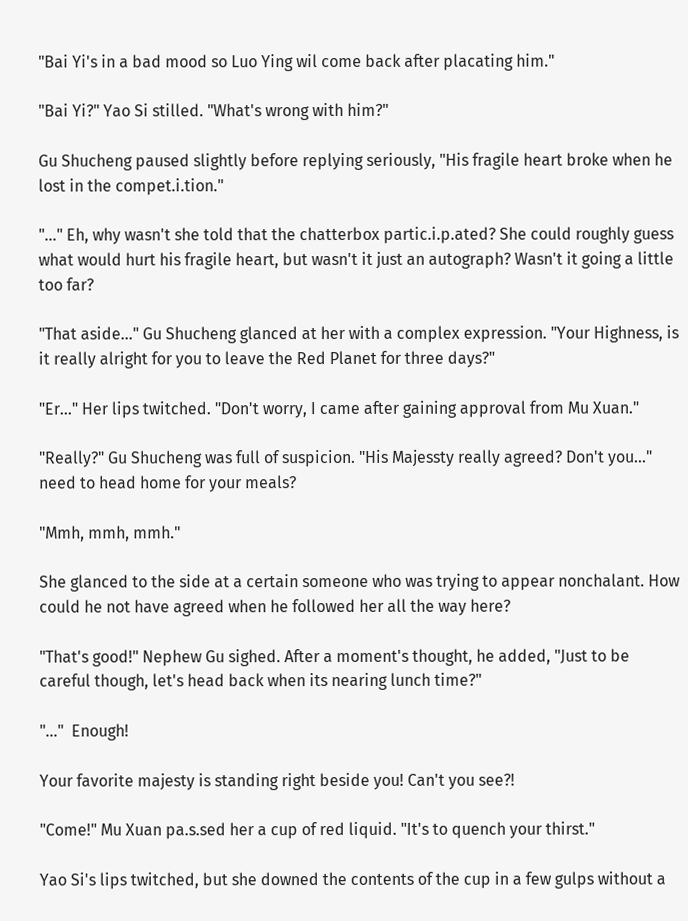"Bai Yi's in a bad mood so Luo Ying wil come back after placating him."

"Bai Yi?" Yao Si stilled. "What's wrong with him?"

Gu Shucheng paused slightly before replying seriously, "His fragile heart broke when he lost in the compet.i.tion."

"..." Eh, why wasn't she told that the chatterbox partic.i.p.ated? She could roughly guess what would hurt his fragile heart, but wasn't it just an autograph? Wasn't it going a little too far?

"That aside..." Gu Shucheng glanced at her with a complex expression. "Your Highness, is it really alright for you to leave the Red Planet for three days?"

"Er..." Her lips twitched. "Don't worry, I came after gaining approval from Mu Xuan."

"Really?" Gu Shucheng was full of suspicion. "His Majessty really agreed? Don't you..." need to head home for your meals?

"Mmh, mmh, mmh."

She glanced to the side at a certain someone who was trying to appear nonchalant. How could he not have agreed when he followed her all the way here?

"That's good!" Nephew Gu sighed. After a moment's thought, he added, "Just to be careful though, let's head back when its nearing lunch time?"

"..."  Enough!

Your favorite majesty is standing right beside you! Can't you see?!

"Come!" Mu Xuan pa.s.sed her a cup of red liquid. "It's to quench your thirst."

Yao Si's lips twitched, but she downed the contents of the cup in a few gulps without a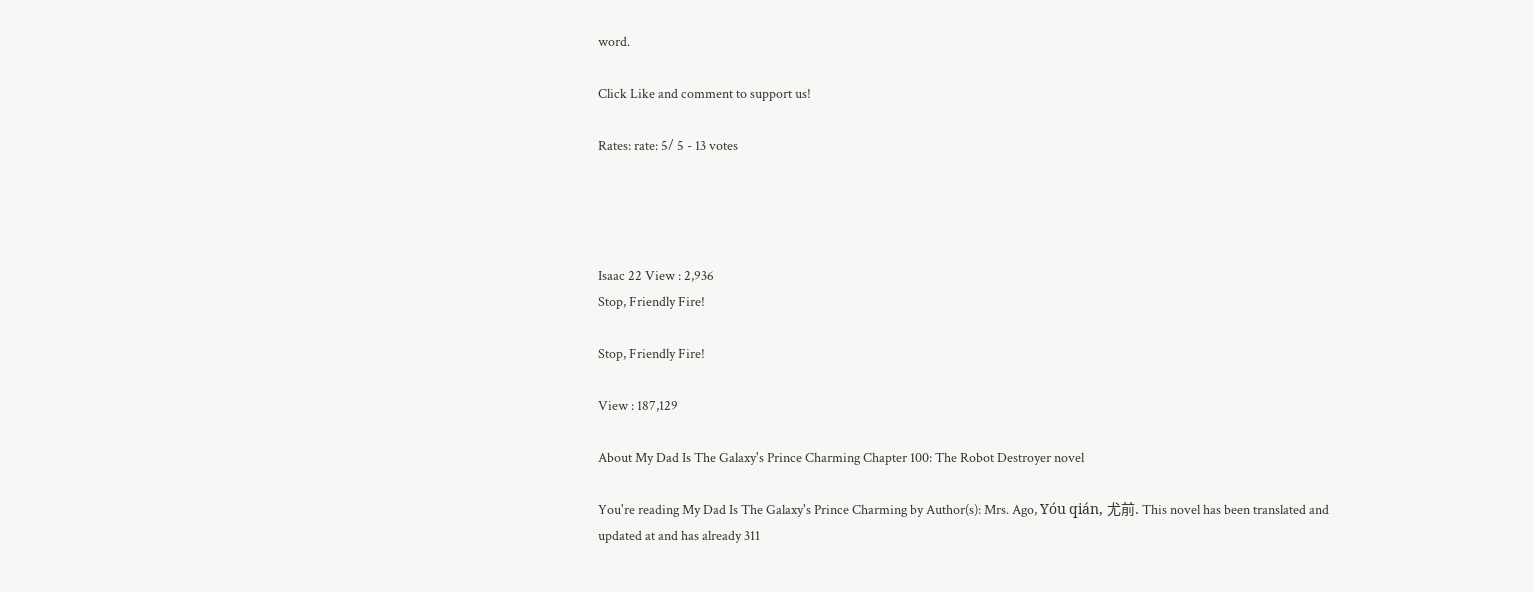word.

Click Like and comment to support us!

Rates: rate: 5/ 5 - 13 votes




Isaac 22 View : 2,936
Stop, Friendly Fire!

Stop, Friendly Fire!

View : 187,129

About My Dad Is The Galaxy's Prince Charming Chapter 100: The Robot Destroyer novel

You're reading My Dad Is The Galaxy's Prince Charming by Author(s): Mrs. Ago, Yóu qián, 尤前. This novel has been translated and updated at and has already 311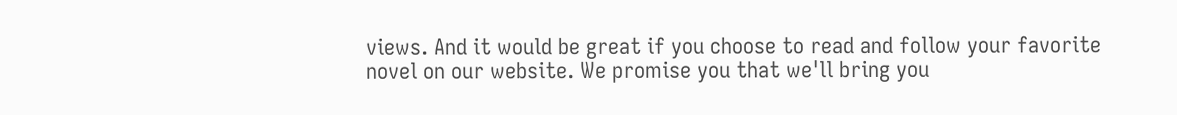views. And it would be great if you choose to read and follow your favorite novel on our website. We promise you that we'll bring you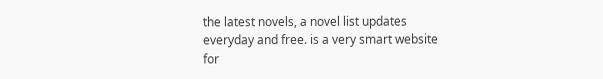the latest novels, a novel list updates everyday and free. is a very smart website for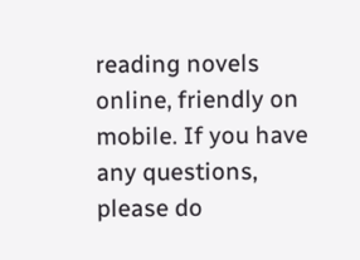reading novels online, friendly on mobile. If you have any questions, please do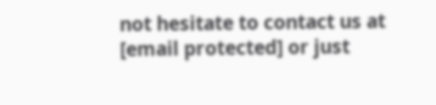not hesitate to contact us at [email protected] or just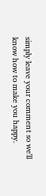simply leave your comment so we'll know how to make you happy.